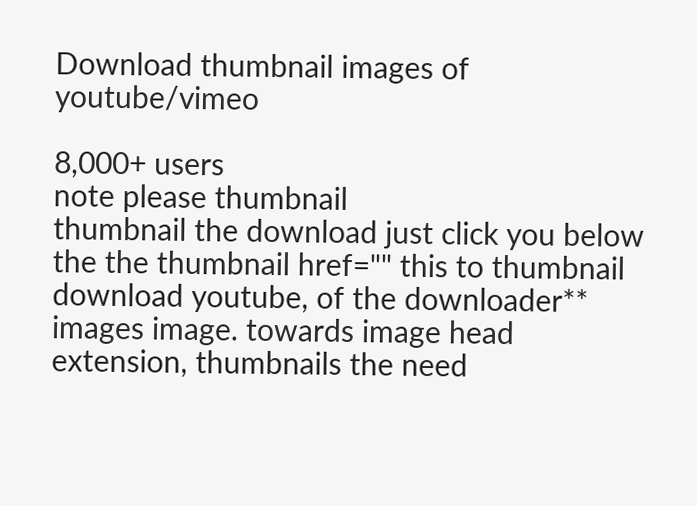Download thumbnail images of youtube/vimeo

8,000+ users
note please thumbnail
thumbnail the download just click you below the the thumbnail href="" this to thumbnail download youtube, of the downloader**
images image. towards image head extension, thumbnails the need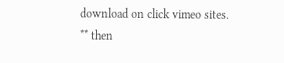download on click vimeo sites.
** then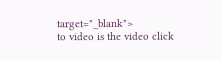target="_blank">
to video is the video click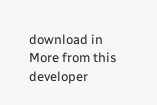download in
More from this developer